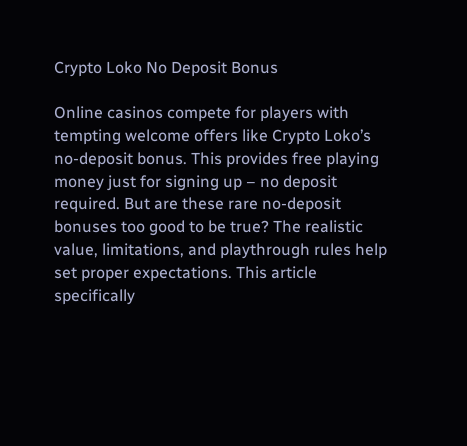Crypto Loko No Deposit Bonus

Online casinos compete for players with tempting welcome offers like Crypto Loko’s no-deposit bonus. This provides free playing money just for signing up – no deposit required. But are these rare no-deposit bonuses too good to be true? The realistic value, limitations, and playthrough rules help set proper expectations. This article specifically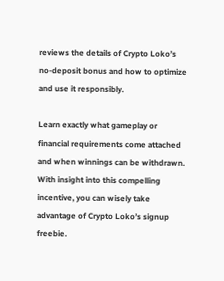reviews the details of Crypto Loko’s no-deposit bonus and how to optimize and use it responsibly.

Learn exactly what gameplay or financial requirements come attached and when winnings can be withdrawn. With insight into this compelling incentive, you can wisely take advantage of Crypto Loko’s signup freebie.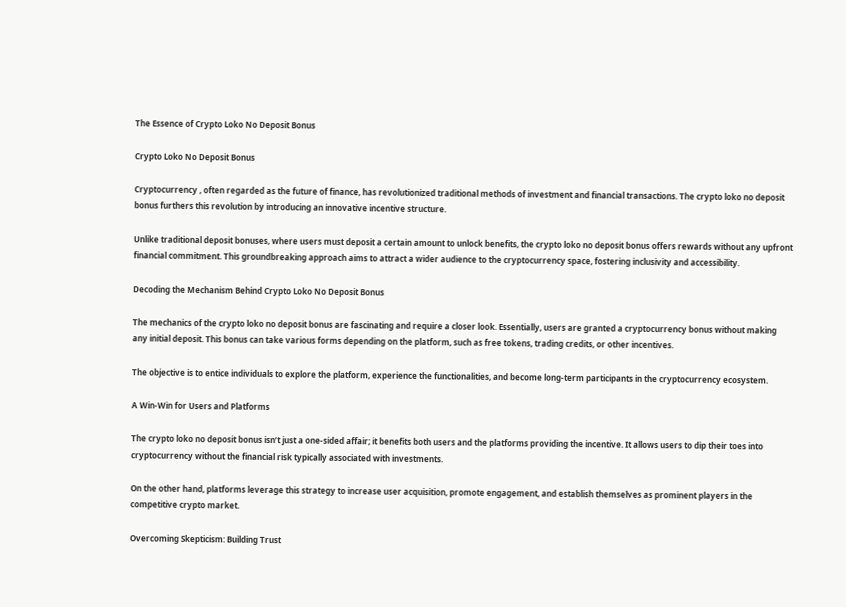The Essence of Crypto Loko No Deposit Bonus

Crypto Loko No Deposit Bonus

Cryptocurrency , often regarded as the future of finance, has revolutionized traditional methods of investment and financial transactions. The crypto loko no deposit bonus furthers this revolution by introducing an innovative incentive structure.

Unlike traditional deposit bonuses, where users must deposit a certain amount to unlock benefits, the crypto loko no deposit bonus offers rewards without any upfront financial commitment. This groundbreaking approach aims to attract a wider audience to the cryptocurrency space, fostering inclusivity and accessibility.

Decoding the Mechanism Behind Crypto Loko No Deposit Bonus

The mechanics of the crypto loko no deposit bonus are fascinating and require a closer look. Essentially, users are granted a cryptocurrency bonus without making any initial deposit. This bonus can take various forms depending on the platform, such as free tokens, trading credits, or other incentives.

The objective is to entice individuals to explore the platform, experience the functionalities, and become long-term participants in the cryptocurrency ecosystem.

A Win-Win for Users and Platforms

The crypto loko no deposit bonus isn’t just a one-sided affair; it benefits both users and the platforms providing the incentive. It allows users to dip their toes into cryptocurrency without the financial risk typically associated with investments.

On the other hand, platforms leverage this strategy to increase user acquisition, promote engagement, and establish themselves as prominent players in the competitive crypto market.

Overcoming Skepticism: Building Trust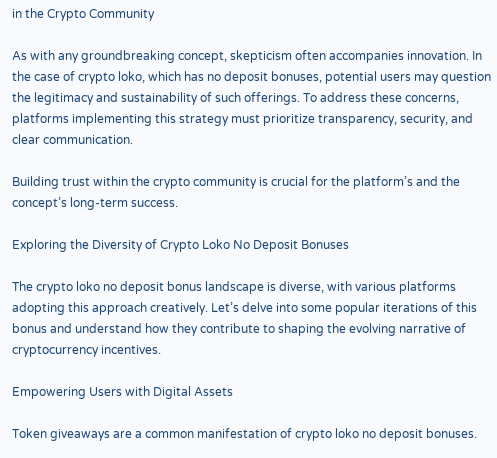in the Crypto Community

As with any groundbreaking concept, skepticism often accompanies innovation. In the case of crypto loko, which has no deposit bonuses, potential users may question the legitimacy and sustainability of such offerings. To address these concerns, platforms implementing this strategy must prioritize transparency, security, and clear communication.

Building trust within the crypto community is crucial for the platform’s and the concept’s long-term success.

Exploring the Diversity of Crypto Loko No Deposit Bonuses

The crypto loko no deposit bonus landscape is diverse, with various platforms adopting this approach creatively. Let’s delve into some popular iterations of this bonus and understand how they contribute to shaping the evolving narrative of cryptocurrency incentives.

Empowering Users with Digital Assets

Token giveaways are a common manifestation of crypto loko no deposit bonuses.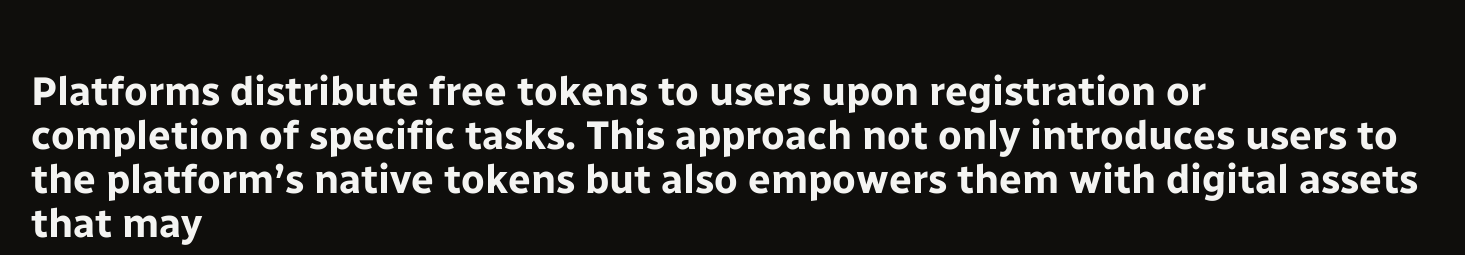Platforms distribute free tokens to users upon registration or completion of specific tasks. This approach not only introduces users to the platform’s native tokens but also empowers them with digital assets that may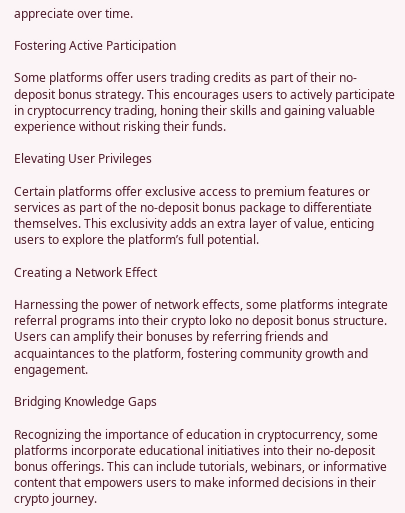appreciate over time.

Fostering Active Participation

Some platforms offer users trading credits as part of their no-deposit bonus strategy. This encourages users to actively participate in cryptocurrency trading, honing their skills and gaining valuable experience without risking their funds.

Elevating User Privileges

Certain platforms offer exclusive access to premium features or services as part of the no-deposit bonus package to differentiate themselves. This exclusivity adds an extra layer of value, enticing users to explore the platform’s full potential.

Creating a Network Effect

Harnessing the power of network effects, some platforms integrate referral programs into their crypto loko no deposit bonus structure. Users can amplify their bonuses by referring friends and acquaintances to the platform, fostering community growth and engagement.

Bridging Knowledge Gaps

Recognizing the importance of education in cryptocurrency, some platforms incorporate educational initiatives into their no-deposit bonus offerings. This can include tutorials, webinars, or informative content that empowers users to make informed decisions in their crypto journey.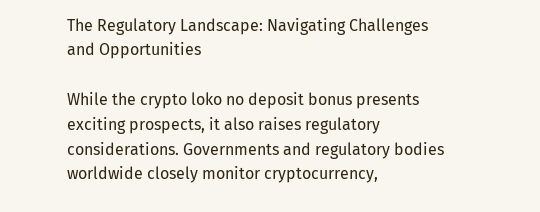The Regulatory Landscape: Navigating Challenges and Opportunities

While the crypto loko no deposit bonus presents exciting prospects, it also raises regulatory considerations. Governments and regulatory bodies worldwide closely monitor cryptocurrency,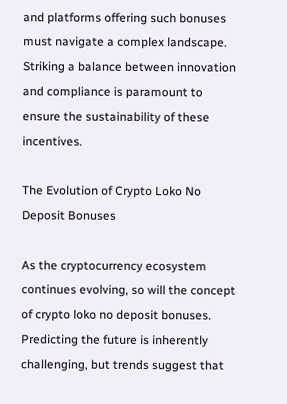and platforms offering such bonuses must navigate a complex landscape. Striking a balance between innovation and compliance is paramount to ensure the sustainability of these incentives.

The Evolution of Crypto Loko No Deposit Bonuses

As the cryptocurrency ecosystem continues evolving, so will the concept of crypto loko no deposit bonuses. Predicting the future is inherently challenging, but trends suggest that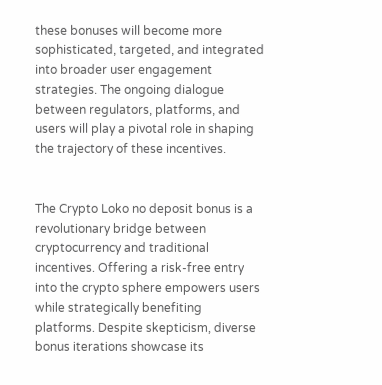these bonuses will become more sophisticated, targeted, and integrated into broader user engagement strategies. The ongoing dialogue between regulators, platforms, and users will play a pivotal role in shaping the trajectory of these incentives.


The Crypto Loko no deposit bonus is a revolutionary bridge between cryptocurrency and traditional incentives. Offering a risk-free entry into the crypto sphere empowers users while strategically benefiting platforms. Despite skepticism, diverse bonus iterations showcase its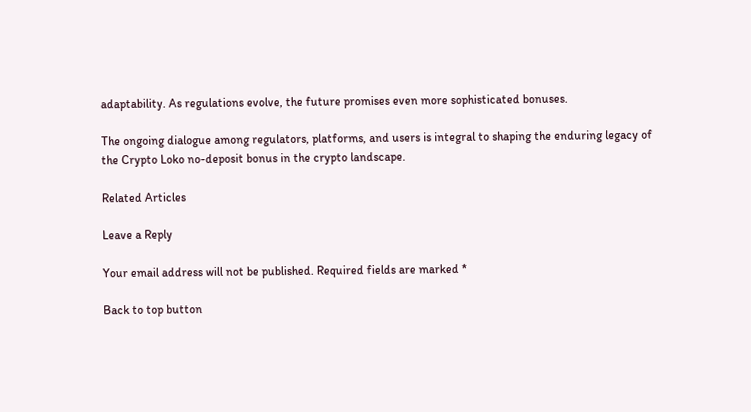adaptability. As regulations evolve, the future promises even more sophisticated bonuses.

The ongoing dialogue among regulators, platforms, and users is integral to shaping the enduring legacy of the Crypto Loko no-deposit bonus in the crypto landscape.

Related Articles

Leave a Reply

Your email address will not be published. Required fields are marked *

Back to top button